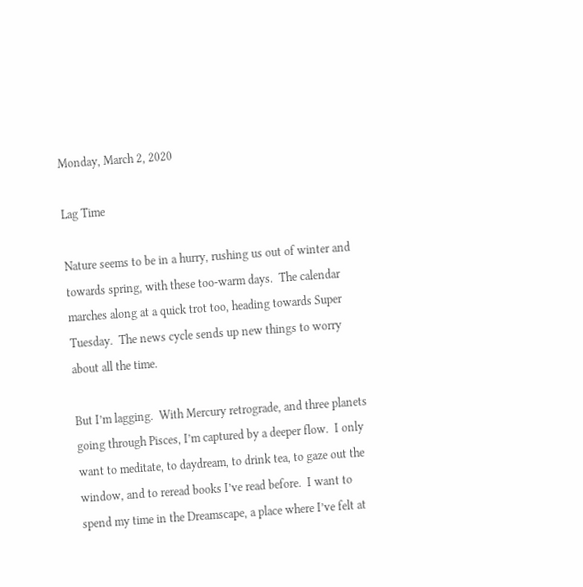Monday, March 2, 2020

Lag Time

Nature seems to be in a hurry, rushing us out of winter and towards spring, with these too-warm days.  The calendar marches along at a quick trot too, heading towards Super Tuesday.  The news cycle sends up new things to worry about all the time.

But I’m lagging.  With Mercury retrograde, and three planets going through Pisces, I’m captured by a deeper flow.  I only want to meditate, to daydream, to drink tea, to gaze out the window, and to reread books I’ve read before.  I want to spend my time in the Dreamscape, a place where I’ve felt at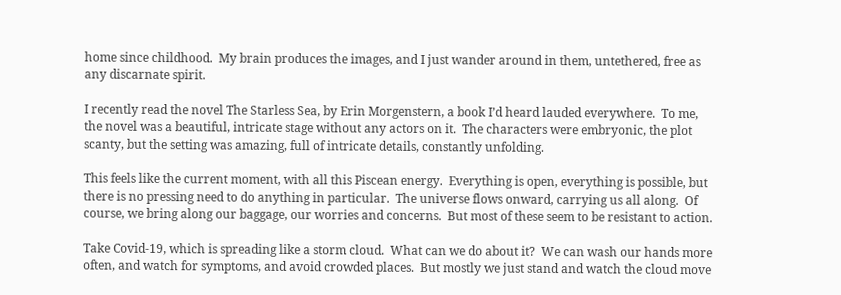home since childhood.  My brain produces the images, and I just wander around in them, untethered, free as any discarnate spirit.

I recently read the novel The Starless Sea, by Erin Morgenstern, a book I’d heard lauded everywhere.  To me, the novel was a beautiful, intricate stage without any actors on it.  The characters were embryonic, the plot scanty, but the setting was amazing, full of intricate details, constantly unfolding.

This feels like the current moment, with all this Piscean energy.  Everything is open, everything is possible, but there is no pressing need to do anything in particular.  The universe flows onward, carrying us all along.  Of course, we bring along our baggage, our worries and concerns.  But most of these seem to be resistant to action.

Take Covid-19, which is spreading like a storm cloud.  What can we do about it?  We can wash our hands more often, and watch for symptoms, and avoid crowded places.  But mostly we just stand and watch the cloud move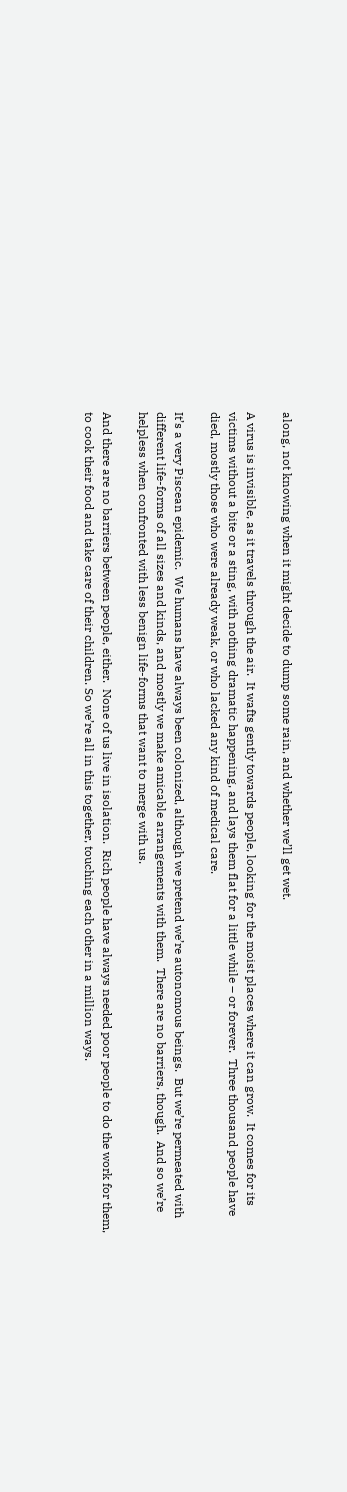along, not knowing when it might decide to dump some rain, and whether we’ll get wet.

A virus is invisible, as it travels through the air.  It wafts gently towards people, looking for the moist places where it can grow.  It comes for its victims without a bite or a sting, with nothing dramatic happening, and lays them flat for a little while – or forever.  Three thousand people have died, mostly those who were already weak, or who lacked any kind of medical care.

It’s a very Piscean epidemic.  We humans have always been colonized, although we pretend we’re autonomous beings.  But we’re permeated with different life-forms of all sizes and kinds, and mostly we make amicable arrangements with them.  There are no barriers, though.  And so we’re helpless when confronted with less benign life-forms that want to merge with us.

And there are no barriers between people, either.  None of us live in isolation.  Rich people have always needed poor people to do the work for them, to cook their food and take care of their children. So we’re all in this together, touching each other in a million ways.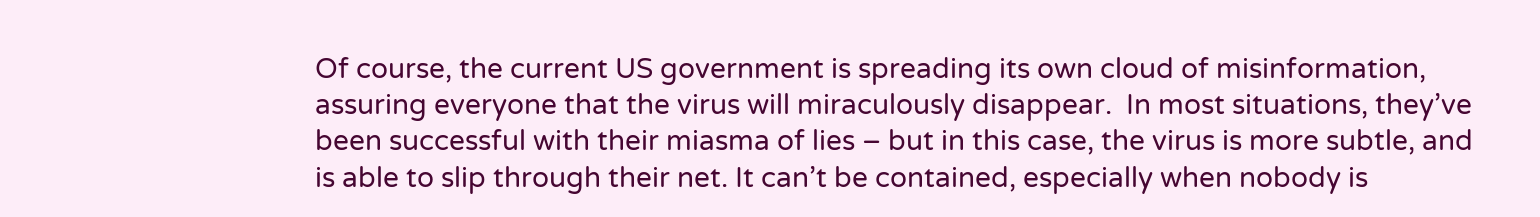Of course, the current US government is spreading its own cloud of misinformation, assuring everyone that the virus will miraculously disappear.  In most situations, they’ve been successful with their miasma of lies – but in this case, the virus is more subtle, and is able to slip through their net. It can’t be contained, especially when nobody is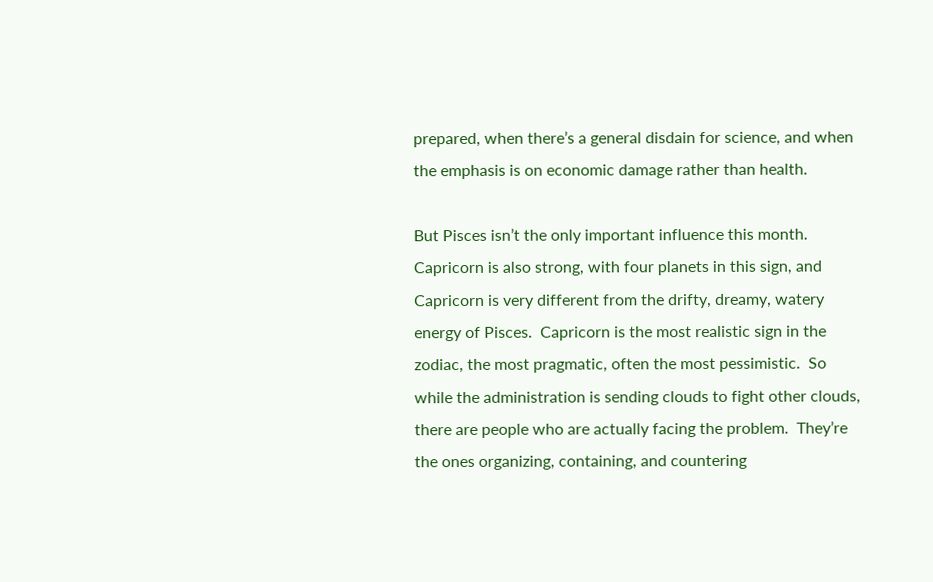prepared, when there’s a general disdain for science, and when the emphasis is on economic damage rather than health.

But Pisces isn’t the only important influence this month.  Capricorn is also strong, with four planets in this sign, and Capricorn is very different from the drifty, dreamy, watery energy of Pisces.  Capricorn is the most realistic sign in the zodiac, the most pragmatic, often the most pessimistic.  So while the administration is sending clouds to fight other clouds, there are people who are actually facing the problem.  They’re the ones organizing, containing, and countering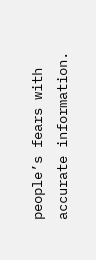people’s fears with accurate information.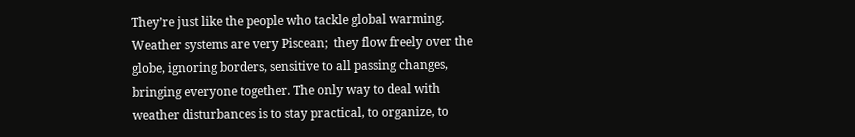They’re just like the people who tackle global warming.  Weather systems are very Piscean;  they flow freely over the globe, ignoring borders, sensitive to all passing changes, bringing everyone together. The only way to deal with weather disturbances is to stay practical, to organize, to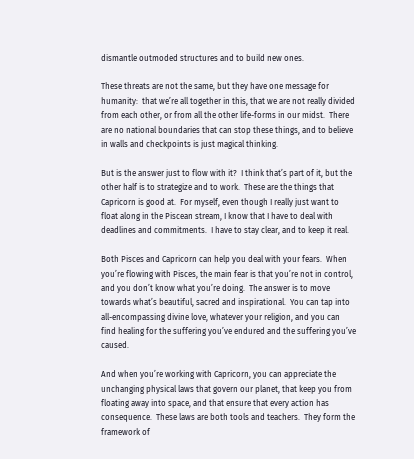dismantle outmoded structures and to build new ones.

These threats are not the same, but they have one message for humanity:  that we’re all together in this, that we are not really divided from each other, or from all the other life-forms in our midst.  There are no national boundaries that can stop these things, and to believe in walls and checkpoints is just magical thinking.

But is the answer just to flow with it?  I think that’s part of it, but the other half is to strategize and to work.  These are the things that Capricorn is good at.  For myself, even though I really just want to float along in the Piscean stream, I know that I have to deal with deadlines and commitments.  I have to stay clear, and to keep it real.

Both Pisces and Capricorn can help you deal with your fears.  When you’re flowing with Pisces, the main fear is that you’re not in control, and you don’t know what you’re doing.  The answer is to move towards what’s beautiful, sacred and inspirational.  You can tap into all-encompassing divine love, whatever your religion, and you can find healing for the suffering you’ve endured and the suffering you’ve caused.

And when you’re working with Capricorn, you can appreciate the unchanging physical laws that govern our planet, that keep you from floating away into space, and that ensure that every action has consequence.  These laws are both tools and teachers.  They form the framework of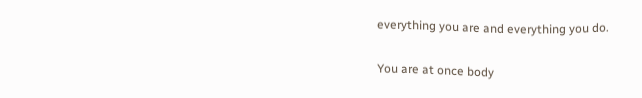everything you are and everything you do.

You are at once body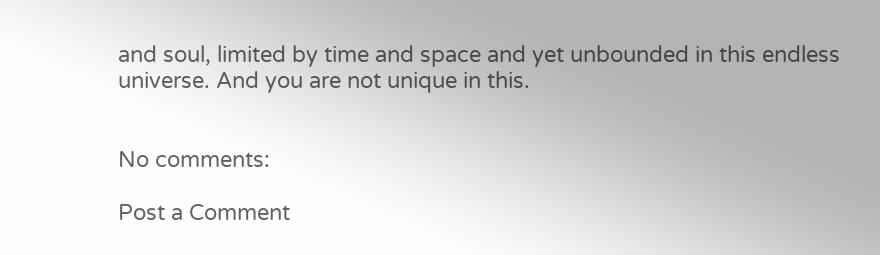and soul, limited by time and space and yet unbounded in this endless universe. And you are not unique in this.


No comments:

Post a Comment